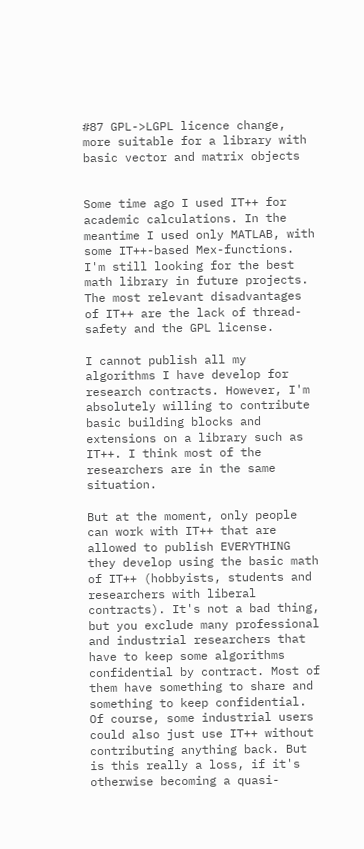#87 GPL->LGPL licence change, more suitable for a library with basic vector and matrix objects


Some time ago I used IT++ for academic calculations. In the meantime I used only MATLAB, with some IT++-based Mex-functions. I'm still looking for the best math library in future projects. The most relevant disadvantages of IT++ are the lack of thread-safety and the GPL license.

I cannot publish all my algorithms I have develop for research contracts. However, I'm absolutely willing to contribute basic building blocks and extensions on a library such as IT++. I think most of the researchers are in the same situation.

But at the moment, only people can work with IT++ that are allowed to publish EVERYTHING they develop using the basic math of IT++ (hobbyists, students and researchers with liberal contracts). It's not a bad thing, but you exclude many professional and industrial researchers that have to keep some algorithms confidential by contract. Most of them have something to share and something to keep confidential. Of course, some industrial users could also just use IT++ without contributing anything back. But is this really a loss, if it's otherwise becoming a quasi-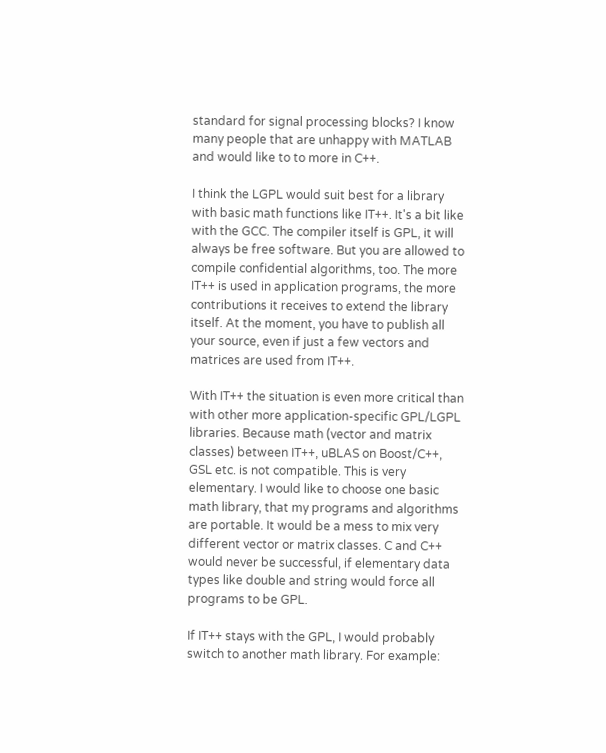standard for signal processing blocks? I know many people that are unhappy with MATLAB and would like to to more in C++.

I think the LGPL would suit best for a library with basic math functions like IT++. It's a bit like with the GCC. The compiler itself is GPL, it will always be free software. But you are allowed to compile confidential algorithms, too. The more IT++ is used in application programs, the more contributions it receives to extend the library itself. At the moment, you have to publish all your source, even if just a few vectors and matrices are used from IT++.

With IT++ the situation is even more critical than with other more application-specific GPL/LGPL libraries. Because math (vector and matrix classes) between IT++, uBLAS on Boost/C++, GSL etc. is not compatible. This is very elementary. I would like to choose one basic math library, that my programs and algorithms are portable. It would be a mess to mix very different vector or matrix classes. C and C++ would never be successful, if elementary data types like double and string would force all programs to be GPL.

If IT++ stays with the GPL, I would probably switch to another math library. For example: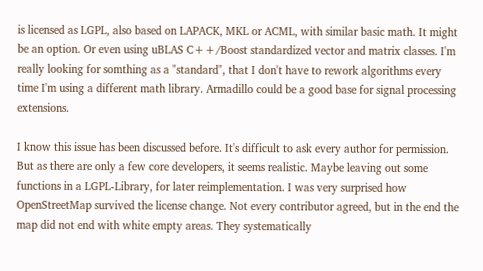is licensed as LGPL, also based on LAPACK, MKL or ACML, with similar basic math. It might be an option. Or even using uBLAS C++/Boost standardized vector and matrix classes. I'm really looking for somthing as a "standard", that I don't have to rework algorithms every time I'm using a different math library. Armadillo could be a good base for signal processing extensions.

I know this issue has been discussed before. It's difficult to ask every author for permission. But as there are only a few core developers, it seems realistic. Maybe leaving out some functions in a LGPL-Library, for later reimplementation. I was very surprised how OpenStreetMap survived the license change. Not every contributor agreed, but in the end the map did not end with white empty areas. They systematically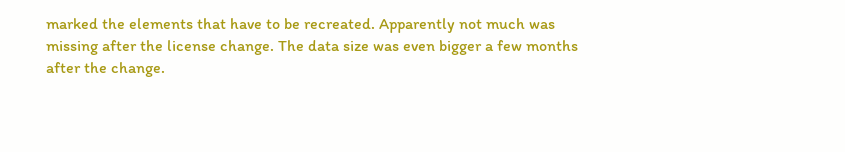marked the elements that have to be recreated. Apparently not much was missing after the license change. The data size was even bigger a few months after the change.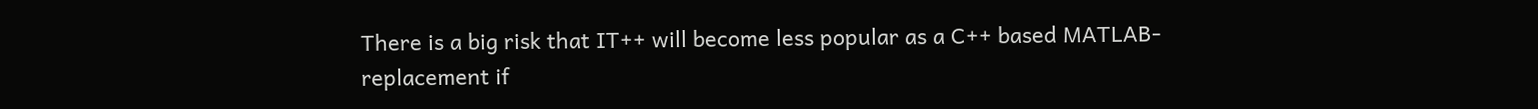There is a big risk that IT++ will become less popular as a C++ based MATLAB-replacement if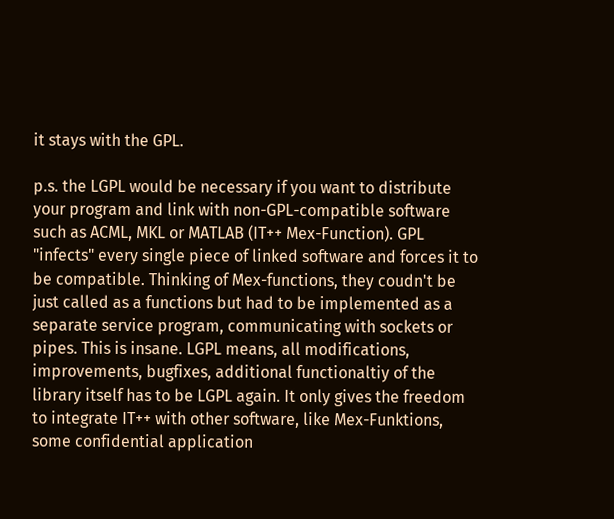it stays with the GPL.

p.s. the LGPL would be necessary if you want to distribute your program and link with non-GPL-compatible software such as ACML, MKL or MATLAB (IT++ Mex-Function). GPL "infects" every single piece of linked software and forces it to be compatible. Thinking of Mex-functions, they coudn't be just called as a functions but had to be implemented as a separate service program, communicating with sockets or pipes. This is insane. LGPL means, all modifications, improvements, bugfixes, additional functionaltiy of the library itself has to be LGPL again. It only gives the freedom to integrate IT++ with other software, like Mex-Funktions, some confidential application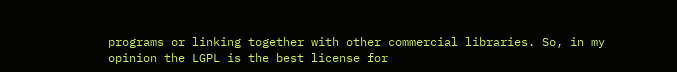programs or linking together with other commercial libraries. So, in my opinion the LGPL is the best license for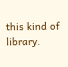this kind of library.